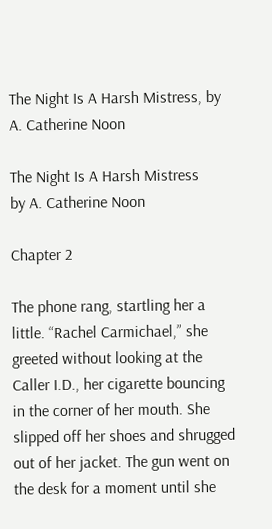The Night Is A Harsh Mistress, by A. Catherine Noon

The Night Is A Harsh Mistress
by A. Catherine Noon

Chapter 2

The phone rang, startling her a little. “Rachel Carmichael,” she greeted without looking at the Caller I.D., her cigarette bouncing in the corner of her mouth. She slipped off her shoes and shrugged out of her jacket. The gun went on the desk for a moment until she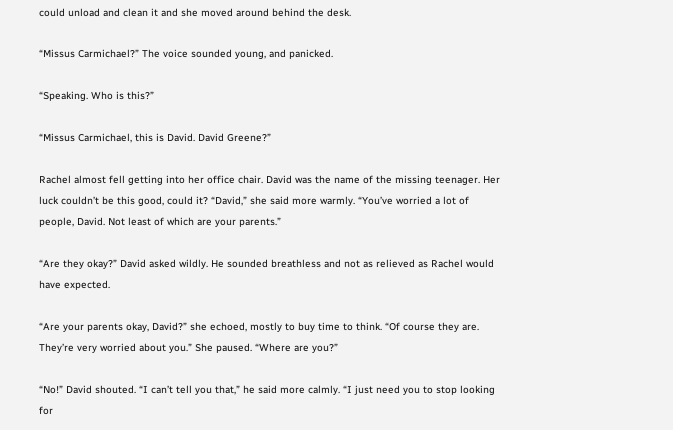could unload and clean it and she moved around behind the desk.

“Missus Carmichael?” The voice sounded young, and panicked.

“Speaking. Who is this?”

“Missus Carmichael, this is David. David Greene?”

Rachel almost fell getting into her office chair. David was the name of the missing teenager. Her luck couldn’t be this good, could it? “David,” she said more warmly. “You’ve worried a lot of people, David. Not least of which are your parents.”

“Are they okay?” David asked wildly. He sounded breathless and not as relieved as Rachel would have expected.

“Are your parents okay, David?” she echoed, mostly to buy time to think. “Of course they are. They’re very worried about you.” She paused. “Where are you?”

“No!” David shouted. “I can’t tell you that,” he said more calmly. “I just need you to stop looking for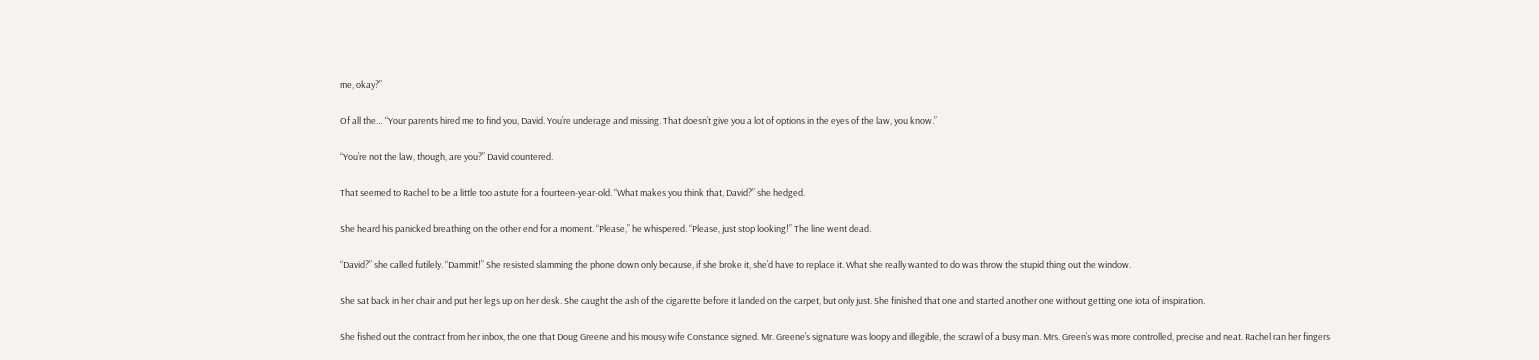me, okay?”

Of all the… “Your parents hired me to find you, David. You’re underage and missing. That doesn’t give you a lot of options in the eyes of the law, you know.”

“You’re not the law, though, are you?” David countered.

That seemed to Rachel to be a little too astute for a fourteen-year-old. “What makes you think that, David?” she hedged.

She heard his panicked breathing on the other end for a moment. “Please,” he whispered. “Please, just stop looking!” The line went dead.

“David?” she called futilely. “Dammit!” She resisted slamming the phone down only because, if she broke it, she’d have to replace it. What she really wanted to do was throw the stupid thing out the window.

She sat back in her chair and put her legs up on her desk. She caught the ash of the cigarette before it landed on the carpet, but only just. She finished that one and started another one without getting one iota of inspiration.

She fished out the contract from her inbox, the one that Doug Greene and his mousy wife Constance signed. Mr. Greene’s signature was loopy and illegible, the scrawl of a busy man. Mrs. Green’s was more controlled, precise and neat. Rachel ran her fingers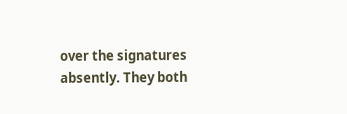over the signatures absently. They both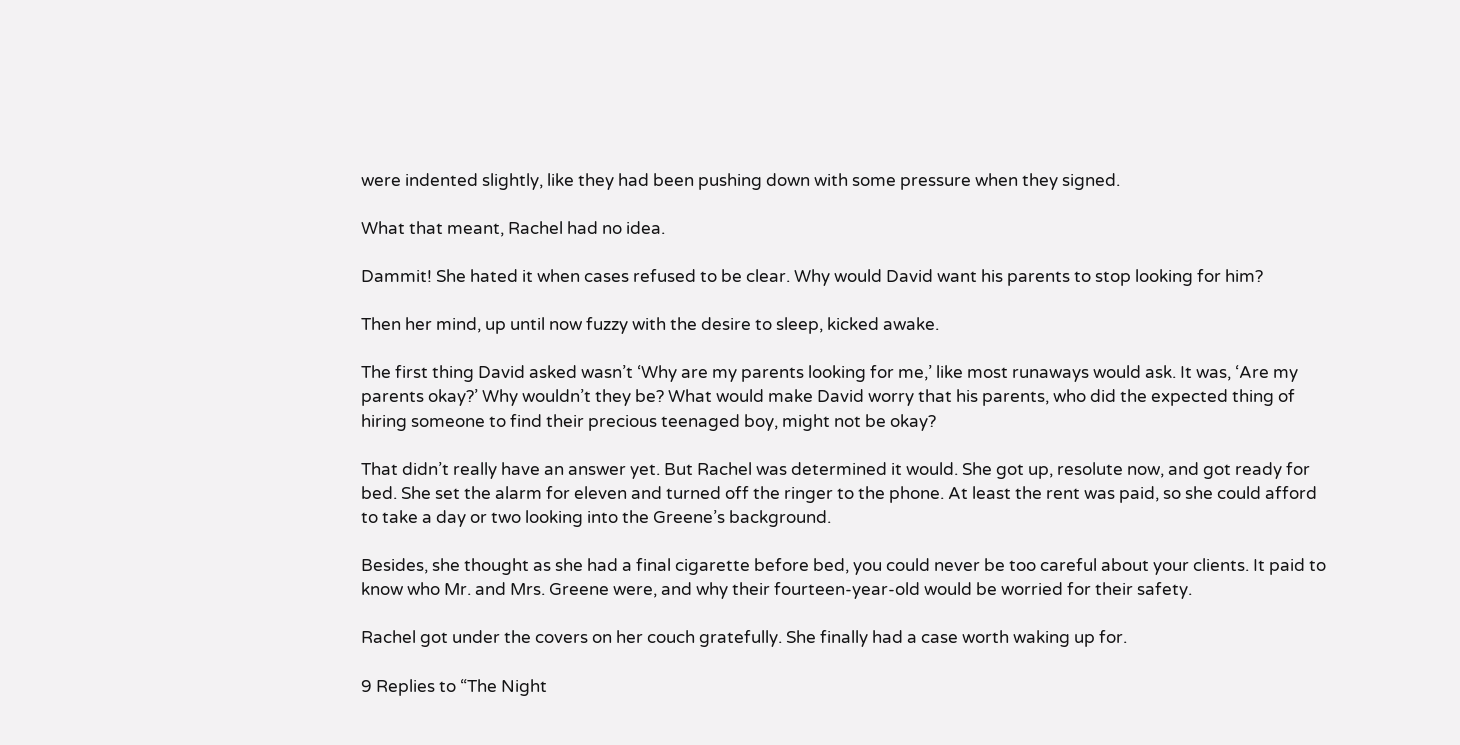were indented slightly, like they had been pushing down with some pressure when they signed.

What that meant, Rachel had no idea.

Dammit! She hated it when cases refused to be clear. Why would David want his parents to stop looking for him?

Then her mind, up until now fuzzy with the desire to sleep, kicked awake.

The first thing David asked wasn’t ‘Why are my parents looking for me,’ like most runaways would ask. It was, ‘Are my parents okay?’ Why wouldn’t they be? What would make David worry that his parents, who did the expected thing of hiring someone to find their precious teenaged boy, might not be okay?

That didn’t really have an answer yet. But Rachel was determined it would. She got up, resolute now, and got ready for bed. She set the alarm for eleven and turned off the ringer to the phone. At least the rent was paid, so she could afford to take a day or two looking into the Greene’s background.

Besides, she thought as she had a final cigarette before bed, you could never be too careful about your clients. It paid to know who Mr. and Mrs. Greene were, and why their fourteen-year-old would be worried for their safety.

Rachel got under the covers on her couch gratefully. She finally had a case worth waking up for.

9 Replies to “The Night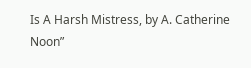Is A Harsh Mistress, by A. Catherine Noon”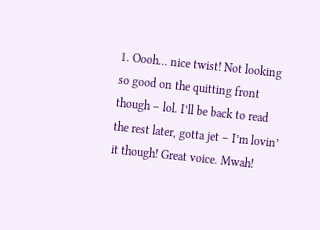1. Oooh… nice twist! Not looking so good on the quitting front though – lol. I’ll be back to read the rest later, gotta jet – I’m lovin’ it though! Great voice. Mwah!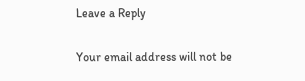Leave a Reply

Your email address will not be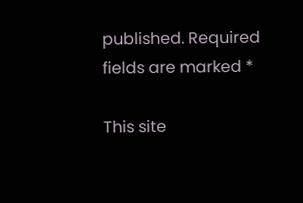published. Required fields are marked *

This site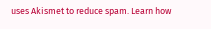uses Akismet to reduce spam. Learn how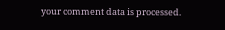your comment data is processed.